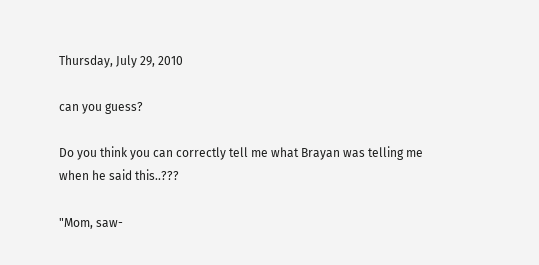Thursday, July 29, 2010

can you guess?

Do you think you can correctly tell me what Brayan was telling me when he said this..???

"Mom, saw-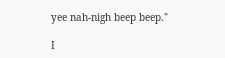yee nah-nigh beep beep."

I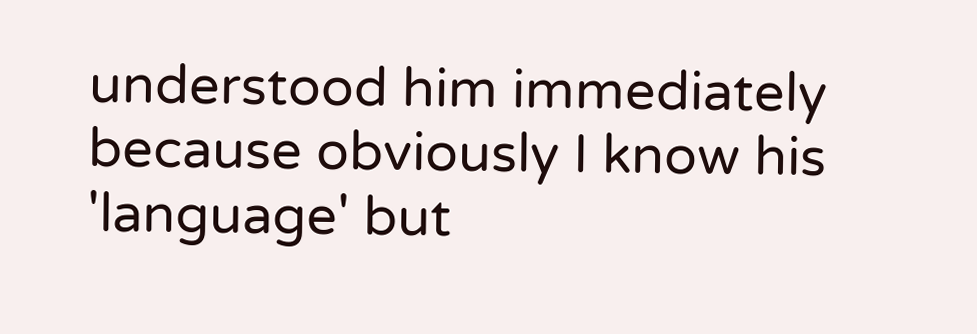understood him immediately because obviously I know his 'language' but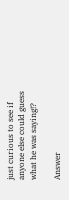just curious to see if anyone else could guess what he was saying!?

Answer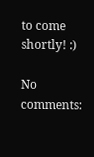to come shortly! :)

No comments: